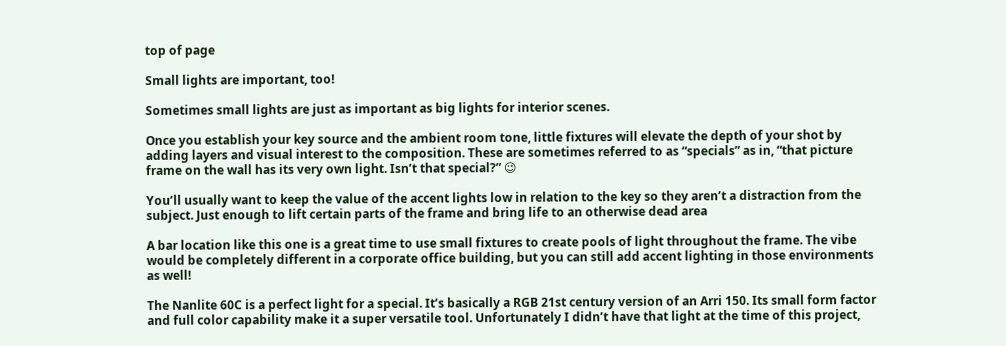top of page

Small lights are important, too!

Sometimes small lights are just as important as big lights for interior scenes.

Once you establish your key source and the ambient room tone, little fixtures will elevate the depth of your shot by adding layers and visual interest to the composition. These are sometimes referred to as “specials” as in, “that picture frame on the wall has its very own light. Isn’t that special?” 😉

You’ll usually want to keep the value of the accent lights low in relation to the key so they aren’t a distraction from the subject. Just enough to lift certain parts of the frame and bring life to an otherwise dead area

A bar location like this one is a great time to use small fixtures to create pools of light throughout the frame. The vibe would be completely different in a corporate office building, but you can still add accent lighting in those environments as well!

The Nanlite 60C is a perfect light for a special. It’s basically a RGB 21st century version of an Arri 150. Its small form factor and full color capability make it a super versatile tool. Unfortunately I didn’t have that light at the time of this project,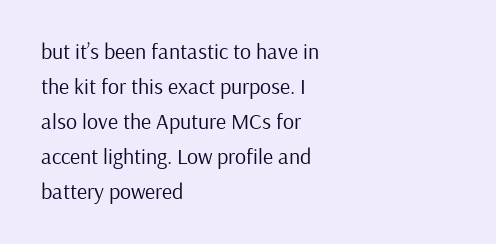but it’s been fantastic to have in the kit for this exact purpose. I also love the Aputure MCs for accent lighting. Low profile and battery powered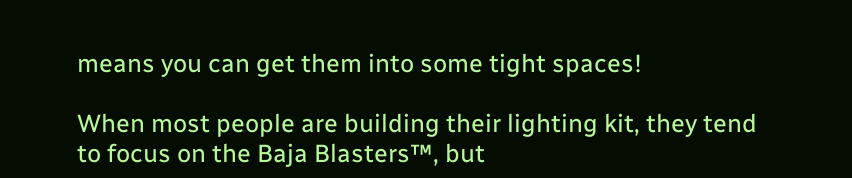means you can get them into some tight spaces!

When most people are building their lighting kit, they tend to focus on the Baja Blasters™, but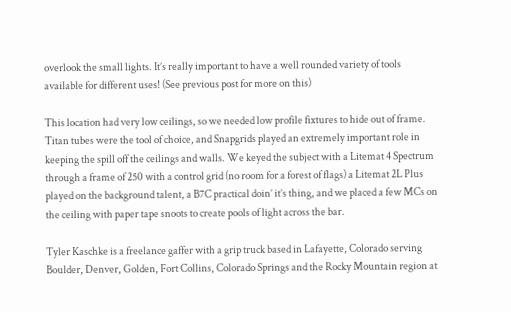overlook the small lights. It’s really important to have a well rounded variety of tools available for different uses! (See previous post for more on this)

This location had very low ceilings, so we needed low profile fixtures to hide out of frame. Titan tubes were the tool of choice, and Snapgrids played an extremely important role in keeping the spill off the ceilings and walls. We keyed the subject with a Litemat 4 Spectrum through a frame of 250 with a control grid (no room for a forest of flags) a Litemat 2L Plus played on the background talent, a B7C practical doin’ it’s thing, and we placed a few MCs on the ceiling with paper tape snoots to create pools of light across the bar.

Tyler Kaschke is a freelance gaffer with a grip truck based in Lafayette, Colorado serving Boulder, Denver, Golden, Fort Collins, Colorado Springs and the Rocky Mountain region at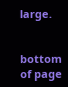large.


bottom of page